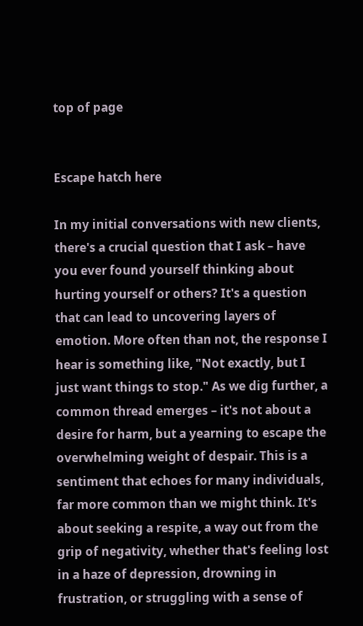top of page


Escape hatch here

In my initial conversations with new clients, there's a crucial question that I ask – have you ever found yourself thinking about hurting yourself or others? It's a question that can lead to uncovering layers of emotion. More often than not, the response I hear is something like, "Not exactly, but I just want things to stop." As we dig further, a common thread emerges – it's not about a desire for harm, but a yearning to escape the overwhelming weight of despair. This is a sentiment that echoes for many individuals, far more common than we might think. It's about seeking a respite, a way out from the grip of negativity, whether that's feeling lost in a haze of depression, drowning in frustration, or struggling with a sense of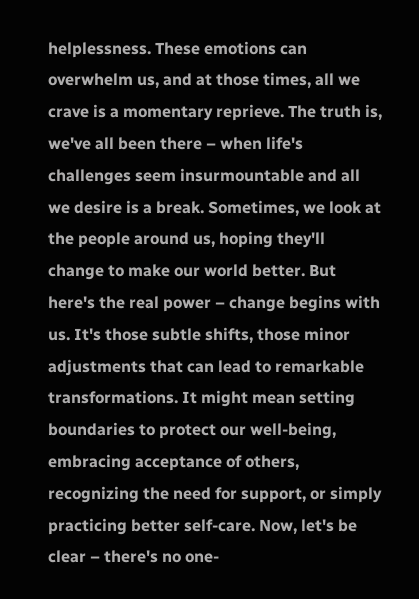helplessness. These emotions can overwhelm us, and at those times, all we crave is a momentary reprieve. The truth is, we've all been there – when life's challenges seem insurmountable and all we desire is a break. Sometimes, we look at the people around us, hoping they'll change to make our world better. But here's the real power – change begins with us. It's those subtle shifts, those minor adjustments that can lead to remarkable transformations. It might mean setting boundaries to protect our well-being, embracing acceptance of others, recognizing the need for support, or simply practicing better self-care. Now, let's be clear – there's no one-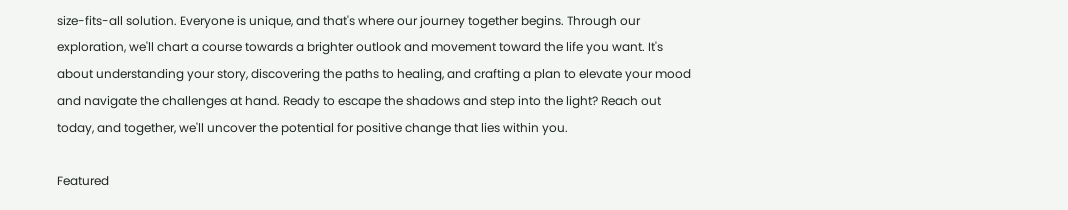size-fits-all solution. Everyone is unique, and that's where our journey together begins. Through our exploration, we'll chart a course towards a brighter outlook and movement toward the life you want. It's about understanding your story, discovering the paths to healing, and crafting a plan to elevate your mood and navigate the challenges at hand. Ready to escape the shadows and step into the light? Reach out today, and together, we'll uncover the potential for positive change that lies within you.

Featured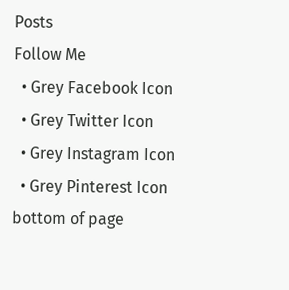Posts
Follow Me
  • Grey Facebook Icon
  • Grey Twitter Icon
  • Grey Instagram Icon
  • Grey Pinterest Icon
bottom of page